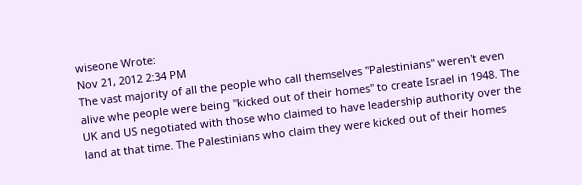wiseone Wrote:
Nov 21, 2012 2:34 PM
The vast majority of all the people who call themselves "Palestinians" weren't even alive whe people were being "kicked out of their homes" to create Israel in 1948. The UK and US negotiated with those who claimed to have leadership authority over the land at that time. The Palestinians who claim they were kicked out of their homes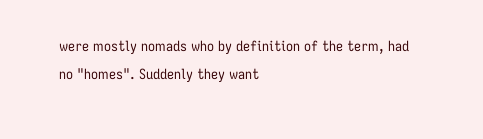were mostly nomads who by definition of the term, had no "homes". Suddenly they want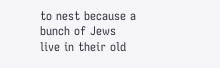to nest because a bunch of Jews live in their old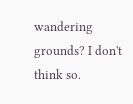wandering grounds? I don't think so.